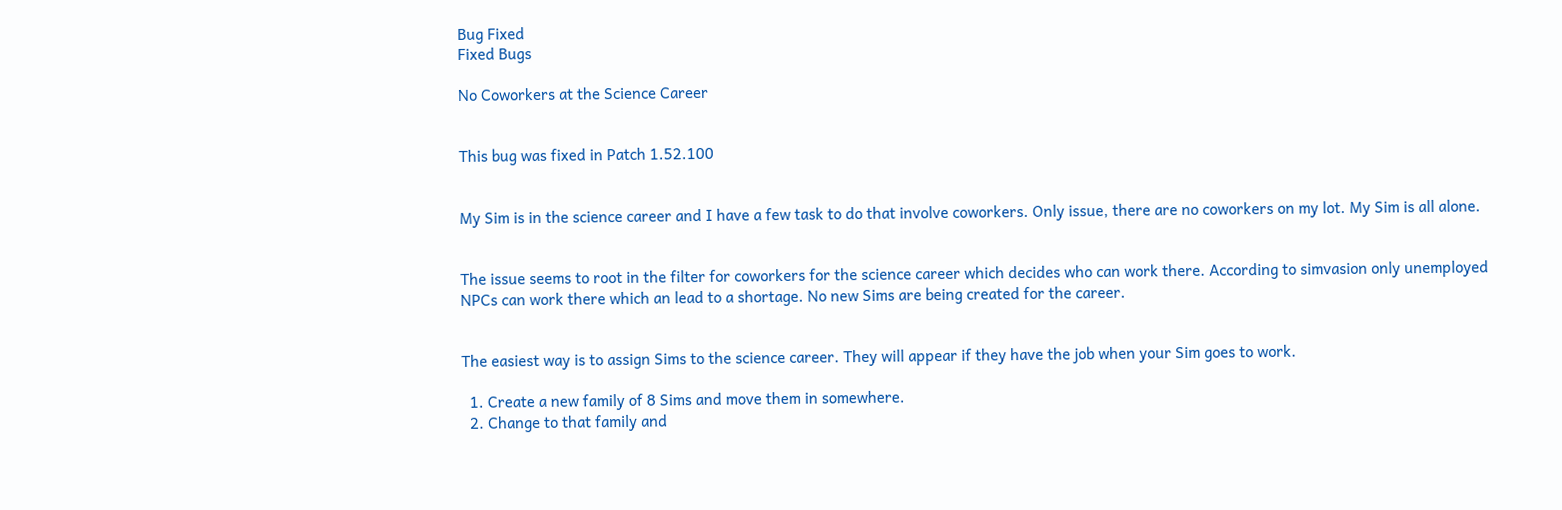Bug Fixed
Fixed Bugs

No Coworkers at the Science Career


This bug was fixed in Patch 1.52.100


My Sim is in the science career and I have a few task to do that involve coworkers. Only issue, there are no coworkers on my lot. My Sim is all alone.


The issue seems to root in the filter for coworkers for the science career which decides who can work there. According to simvasion only unemployed NPCs can work there which an lead to a shortage. No new Sims are being created for the career.


The easiest way is to assign Sims to the science career. They will appear if they have the job when your Sim goes to work.

  1. Create a new family of 8 Sims and move them in somewhere.
  2. Change to that family and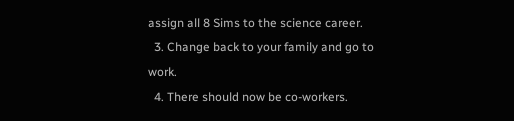assign all 8 Sims to the science career.
  3. Change back to your family and go to work.
  4. There should now be co-workers.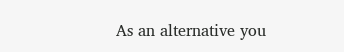As an alternative you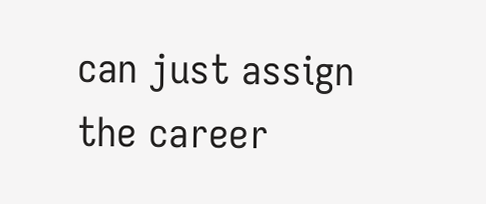can just assign the career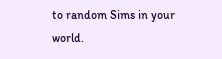to random Sims in your world.